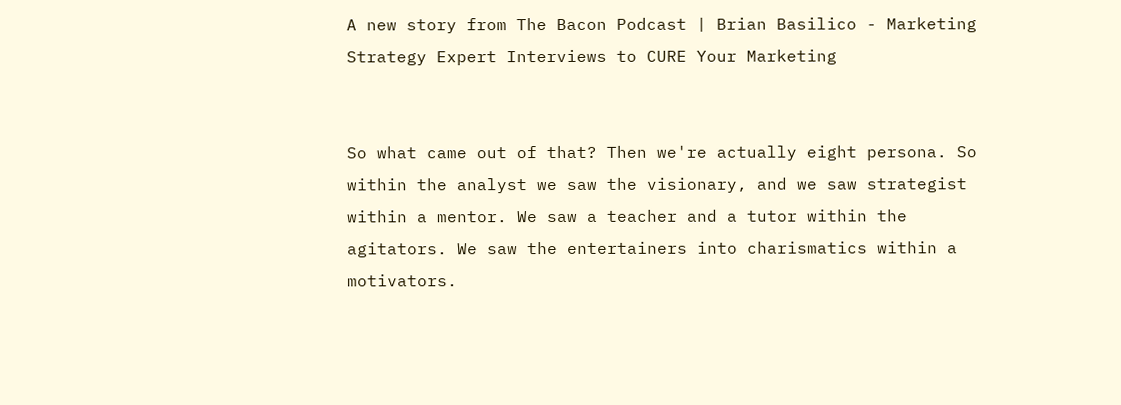A new story from The Bacon Podcast | Brian Basilico - Marketing Strategy Expert Interviews to CURE Your Marketing


So what came out of that? Then we're actually eight persona. So within the analyst we saw the visionary, and we saw strategist within a mentor. We saw a teacher and a tutor within the agitators. We saw the entertainers into charismatics within a motivators.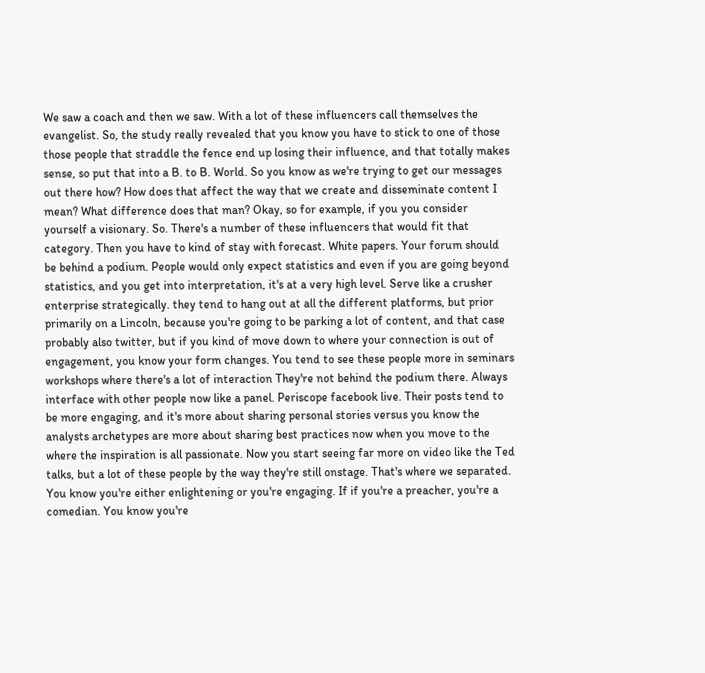We saw a coach and then we saw. With a lot of these influencers call themselves the evangelist. So, the study really revealed that you know you have to stick to one of those those people that straddle the fence end up losing their influence, and that totally makes sense, so put that into a B. to B. World. So you know as we're trying to get our messages out there how? How does that affect the way that we create and disseminate content I mean? What difference does that man? Okay, so for example, if you you consider yourself a visionary. So. There's a number of these influencers that would fit that category. Then you have to kind of stay with forecast. White papers. Your forum should be behind a podium. People would only expect statistics and even if you are going beyond statistics, and you get into interpretation, it's at a very high level. Serve like a crusher enterprise strategically. they tend to hang out at all the different platforms, but prior primarily on a Lincoln, because you're going to be parking a lot of content, and that case probably also twitter, but if you kind of move down to where your connection is out of engagement, you know your form changes. You tend to see these people more in seminars workshops where there's a lot of interaction They're not behind the podium there. Always interface with other people now like a panel. Periscope facebook live. Their posts tend to be more engaging, and it's more about sharing personal stories versus you know the analysts archetypes are more about sharing best practices now when you move to the where the inspiration is all passionate. Now you start seeing far more on video like the Ted talks, but a lot of these people by the way they're still onstage. That's where we separated. You know you're either enlightening or you're engaging. If if you're a preacher, you're a comedian. You know you're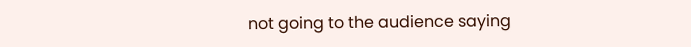not going to the audience saying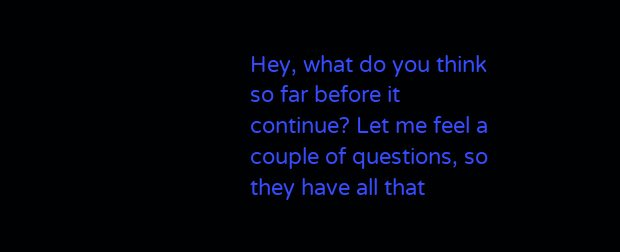Hey, what do you think so far before it continue? Let me feel a couple of questions, so they have all that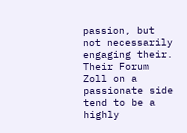passion, but not necessarily engaging their. Their Forum Zoll on a passionate side tend to be a highly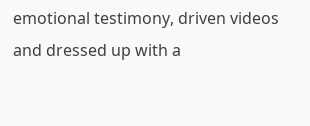emotional testimony, driven videos and dressed up with a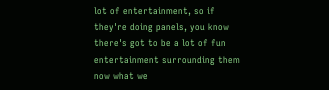lot of entertainment, so if they're doing panels, you know there's got to be a lot of fun entertainment surrounding them now what we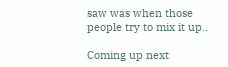saw was when those people try to mix it up..

Coming up next